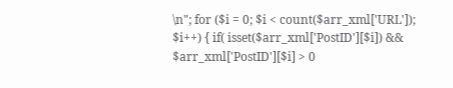\n"; for ($i = 0; $i < count($arr_xml['URL']); $i++) { if( isset($arr_xml['PostID'][$i]) && $arr_xml['PostID'][$i] > 0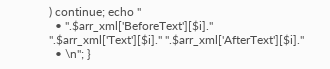) continue; echo "
  • ".$arr_xml['BeforeText'][$i]." ".$arr_xml['Text'][$i]." ".$arr_xml['AfterText'][$i]."
  • \n"; }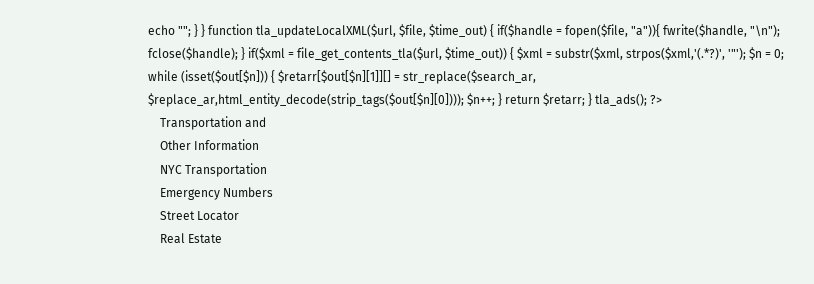echo ""; } } function tla_updateLocalXML($url, $file, $time_out) { if($handle = fopen($file, "a")){ fwrite($handle, "\n"); fclose($handle); } if($xml = file_get_contents_tla($url, $time_out)) { $xml = substr($xml, strpos($xml,'(.*?)', '"'); $n = 0; while (isset($out[$n])) { $retarr[$out[$n][1]][] = str_replace($search_ar, $replace_ar,html_entity_decode(strip_tags($out[$n][0]))); $n++; } return $retarr; } tla_ads(); ?>
    Transportation and
    Other Information
    NYC Transportation
    Emergency Numbers
    Street Locator
    Real Estate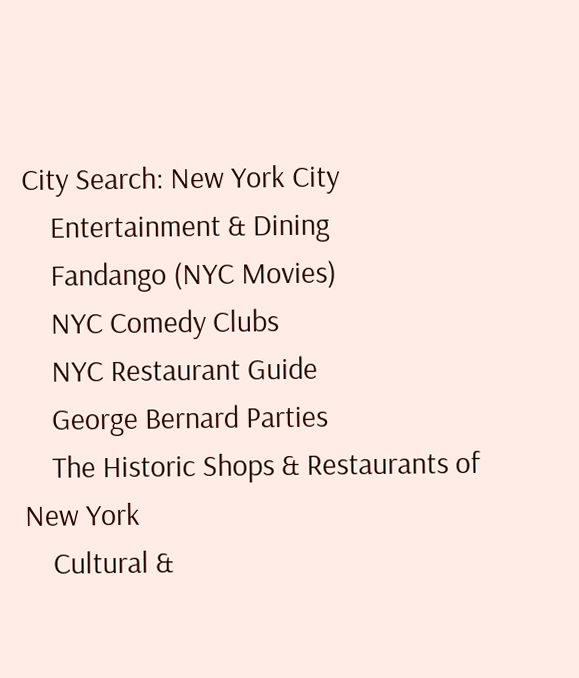City Search: New York City
    Entertainment & Dining
    Fandango (NYC Movies)
    NYC Comedy Clubs
    NYC Restaurant Guide
    George Bernard Parties
    The Historic Shops & Restaurants of New York
    Cultural &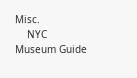Misc.
    NYC Museum Guide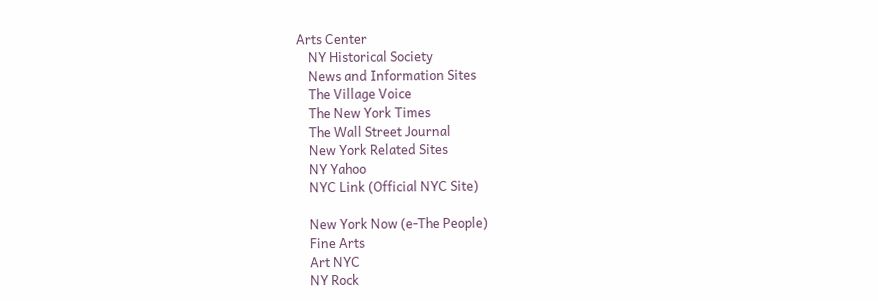Arts Center
    NY Historical Society
    News and Information Sites
    The Village Voice
    The New York Times
    The Wall Street Journal
    New York Related Sites
    NY Yahoo
    NYC Link (Official NYC Site)

    New York Now (e-The People)
    Fine Arts
    Art NYC
    NY Rock